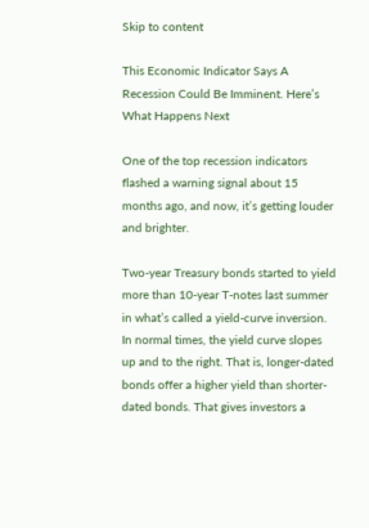Skip to content

This Economic Indicator Says A Recession Could Be Imminent. Here’s What Happens Next

One of the top recession indicators flashed a warning signal about 15 months ago, and now, it’s getting louder and brighter.

Two-year Treasury bonds started to yield more than 10-year T-notes last summer in what’s called a yield-curve inversion. In normal times, the yield curve slopes up and to the right. That is, longer-dated bonds offer a higher yield than shorter-dated bonds. That gives investors a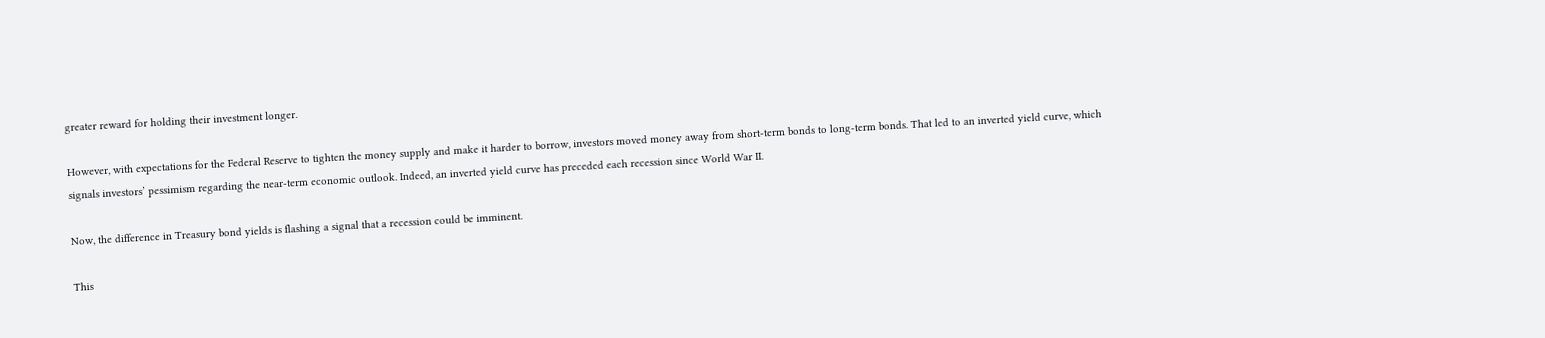greater reward for holding their investment longer.

However, with expectations for the Federal Reserve to tighten the money supply and make it harder to borrow, investors moved money away from short-term bonds to long-term bonds. That led to an inverted yield curve, which signals investors’ pessimism regarding the near-term economic outlook. Indeed, an inverted yield curve has preceded each recession since World War II.

Now, the difference in Treasury bond yields is flashing a signal that a recession could be imminent.

This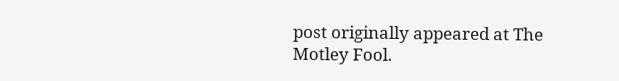post originally appeared at The Motley Fool.